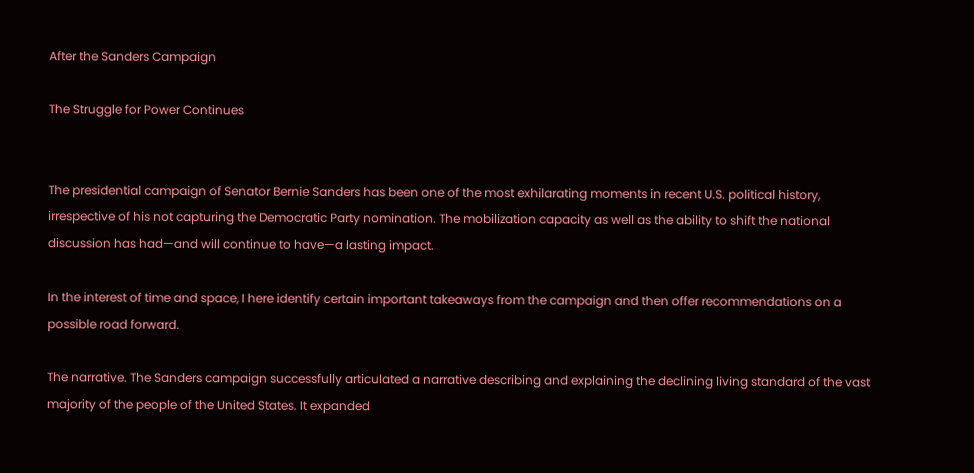After the Sanders Campaign

The Struggle for Power Continues


The presidential campaign of Senator Bernie Sanders has been one of the most exhilarating moments in recent U.S. political history, irrespective of his not capturing the Democratic Party nomination. The mobilization capacity as well as the ability to shift the national discussion has had—and will continue to have—a lasting impact.

In the interest of time and space, I here identify certain important takeaways from the campaign and then offer recommendations on a possible road forward.

The narrative. The Sanders campaign successfully articulated a narrative describing and explaining the declining living standard of the vast majority of the people of the United States. It expanded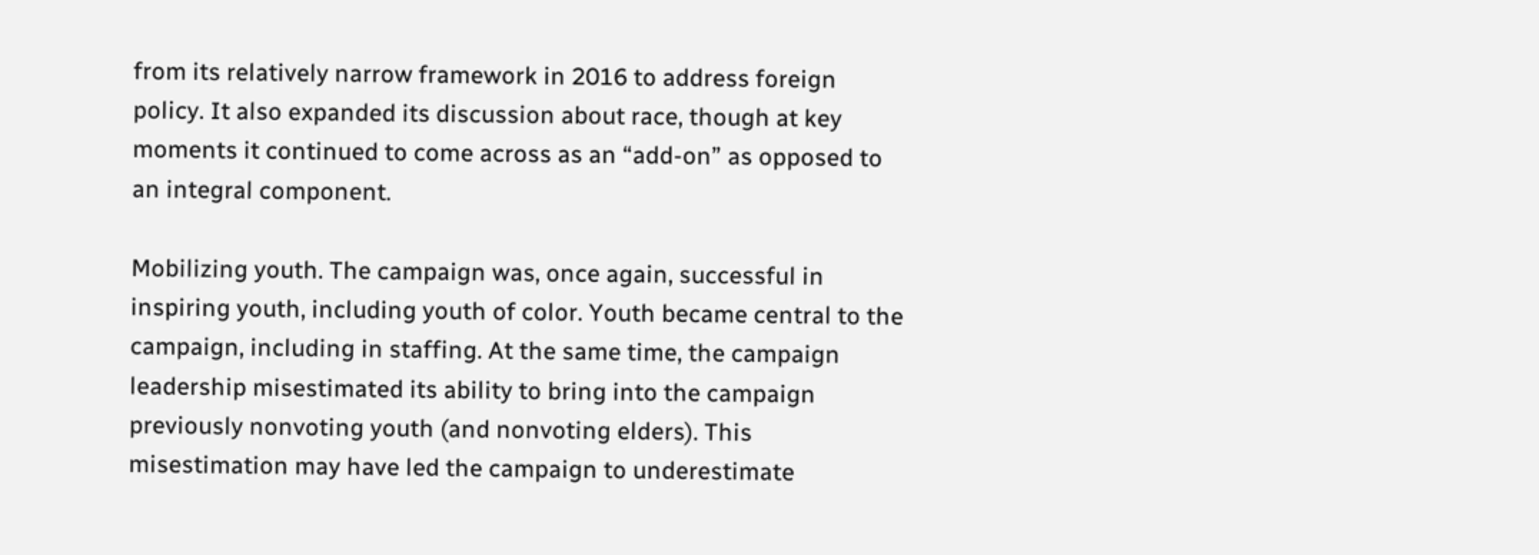from its relatively narrow framework in 2016 to address foreign policy. It also expanded its discussion about race, though at key moments it continued to come across as an “add-on” as opposed to an integral component.

Mobilizing youth. The campaign was, once again, successful in inspiring youth, including youth of color. Youth became central to the campaign, including in staffing. At the same time, the campaign leadership misestimated its ability to bring into the campaign previously nonvoting youth (and nonvoting elders). This misestimation may have led the campaign to underestimate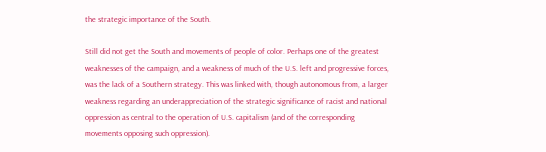the strategic importance of the South.

Still did not get the South and movements of people of color. Perhaps one of the greatest weaknesses of the campaign, and a weakness of much of the U.S. left and progressive forces, was the lack of a Southern strategy. This was linked with, though autonomous from, a larger weakness regarding an underappreciation of the strategic significance of racist and national oppression as central to the operation of U.S. capitalism (and of the corresponding movements opposing such oppression).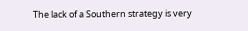The lack of a Southern strategy is very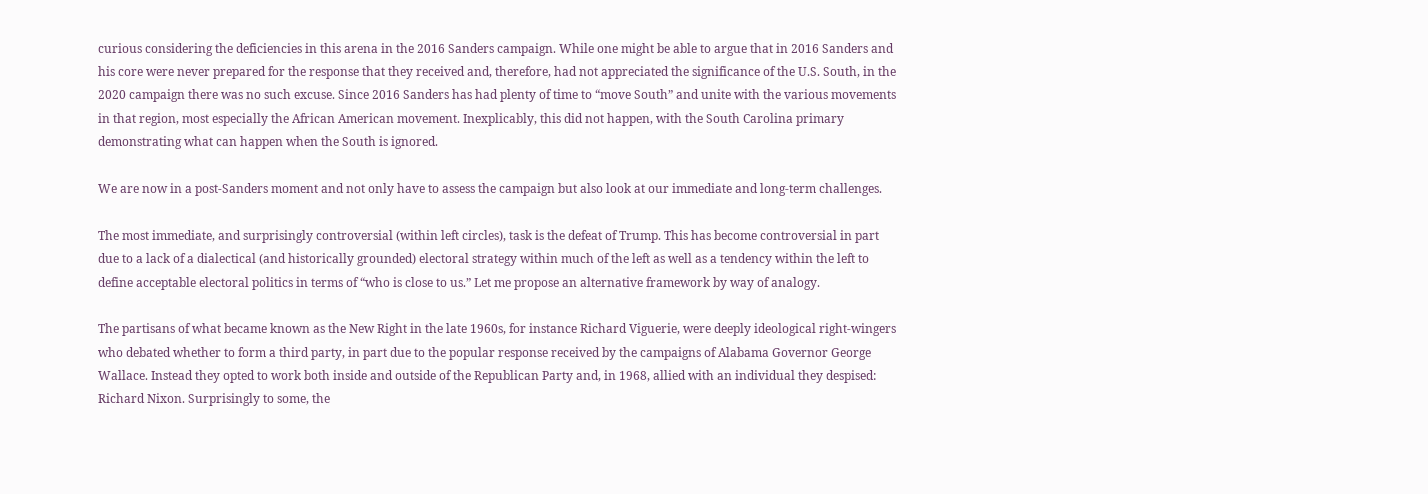curious considering the deficiencies in this arena in the 2016 Sanders campaign. While one might be able to argue that in 2016 Sanders and his core were never prepared for the response that they received and, therefore, had not appreciated the significance of the U.S. South, in the 2020 campaign there was no such excuse. Since 2016 Sanders has had plenty of time to “move South” and unite with the various movements in that region, most especially the African American movement. Inexplicably, this did not happen, with the South Carolina primary demonstrating what can happen when the South is ignored.

We are now in a post-Sanders moment and not only have to assess the campaign but also look at our immediate and long-term challenges.

The most immediate, and surprisingly controversial (within left circles), task is the defeat of Trump. This has become controversial in part due to a lack of a dialectical (and historically grounded) electoral strategy within much of the left as well as a tendency within the left to define acceptable electoral politics in terms of “who is close to us.” Let me propose an alternative framework by way of analogy.

The partisans of what became known as the New Right in the late 1960s, for instance Richard Viguerie, were deeply ideological right-wingers who debated whether to form a third party, in part due to the popular response received by the campaigns of Alabama Governor George Wallace. Instead they opted to work both inside and outside of the Republican Party and, in 1968, allied with an individual they despised: Richard Nixon. Surprisingly to some, the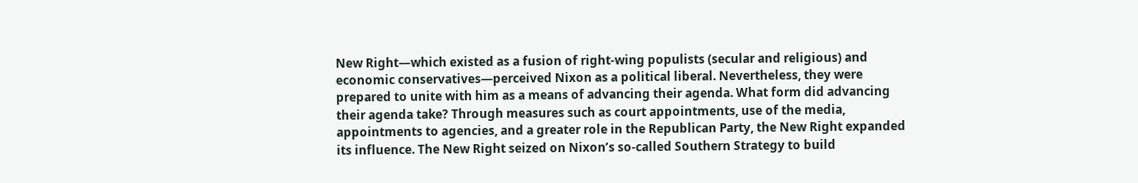New Right—which existed as a fusion of right-wing populists (secular and religious) and economic conservatives—perceived Nixon as a political liberal. Nevertheless, they were prepared to unite with him as a means of advancing their agenda. What form did advancing their agenda take? Through measures such as court appointments, use of the media, appointments to agencies, and a greater role in the Republican Party, the New Right expanded its influence. The New Right seized on Nixon’s so-called Southern Strategy to build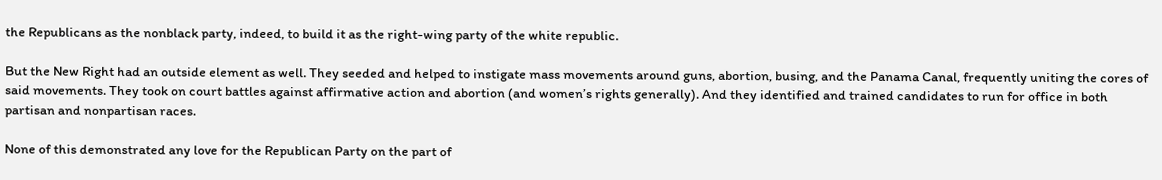the Republicans as the nonblack party, indeed, to build it as the right-wing party of the white republic.

But the New Right had an outside element as well. They seeded and helped to instigate mass movements around guns, abortion, busing, and the Panama Canal, frequently uniting the cores of said movements. They took on court battles against affirmative action and abortion (and women’s rights generally). And they identified and trained candidates to run for office in both partisan and nonpartisan races.

None of this demonstrated any love for the Republican Party on the part of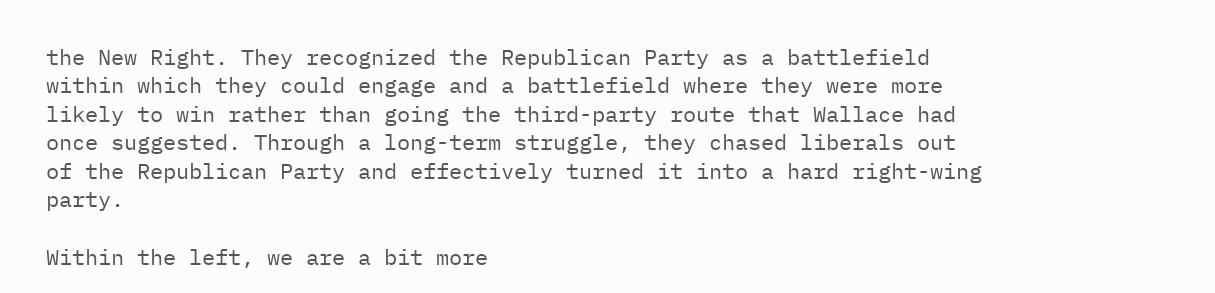the New Right. They recognized the Republican Party as a battlefield within which they could engage and a battlefield where they were more likely to win rather than going the third-party route that Wallace had once suggested. Through a long-term struggle, they chased liberals out of the Republican Party and effectively turned it into a hard right-wing party.

Within the left, we are a bit more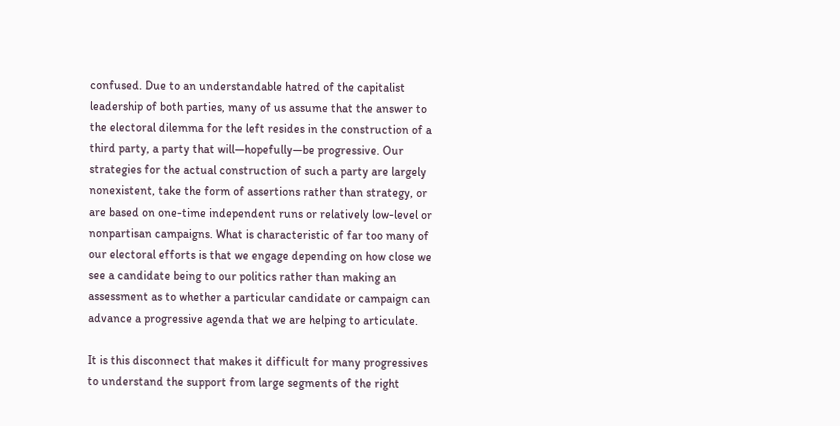confused. Due to an understandable hatred of the capitalist leadership of both parties, many of us assume that the answer to the electoral dilemma for the left resides in the construction of a third party, a party that will—hopefully—be progressive. Our strategies for the actual construction of such a party are largely nonexistent, take the form of assertions rather than strategy, or are based on one-time independent runs or relatively low-level or nonpartisan campaigns. What is characteristic of far too many of our electoral efforts is that we engage depending on how close we see a candidate being to our politics rather than making an assessment as to whether a particular candidate or campaign can advance a progressive agenda that we are helping to articulate.

It is this disconnect that makes it difficult for many progressives to understand the support from large segments of the right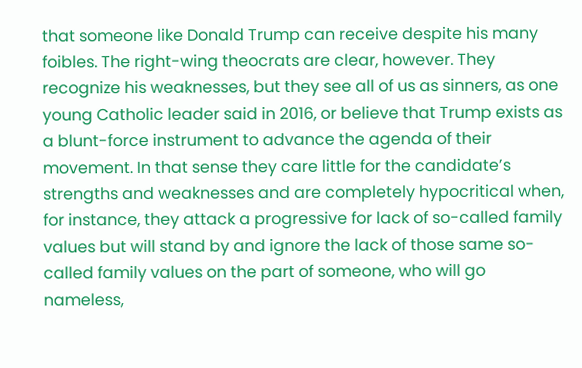that someone like Donald Trump can receive despite his many foibles. The right-wing theocrats are clear, however. They recognize his weaknesses, but they see all of us as sinners, as one young Catholic leader said in 2016, or believe that Trump exists as a blunt-force instrument to advance the agenda of their movement. In that sense they care little for the candidate’s strengths and weaknesses and are completely hypocritical when, for instance, they attack a progressive for lack of so-called family values but will stand by and ignore the lack of those same so-called family values on the part of someone, who will go nameless,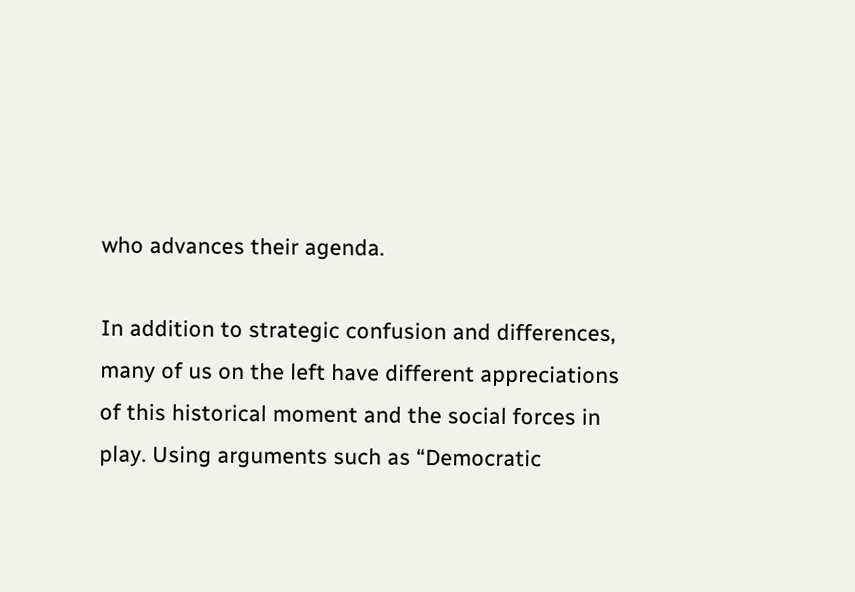who advances their agenda.

In addition to strategic confusion and differences, many of us on the left have different appreciations of this historical moment and the social forces in play. Using arguments such as “Democratic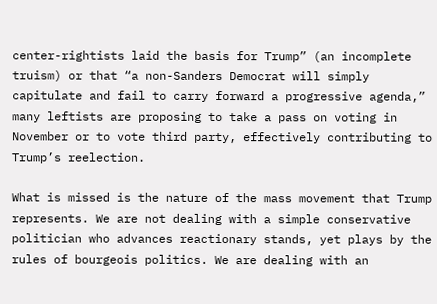center-rightists laid the basis for Trump” (an incomplete truism) or that “a non-Sanders Democrat will simply capitulate and fail to carry forward a progressive agenda,” many leftists are proposing to take a pass on voting in November or to vote third party, effectively contributing to Trump’s reelection.

What is missed is the nature of the mass movement that Trump represents. We are not dealing with a simple conservative politician who advances reactionary stands, yet plays by the rules of bourgeois politics. We are dealing with an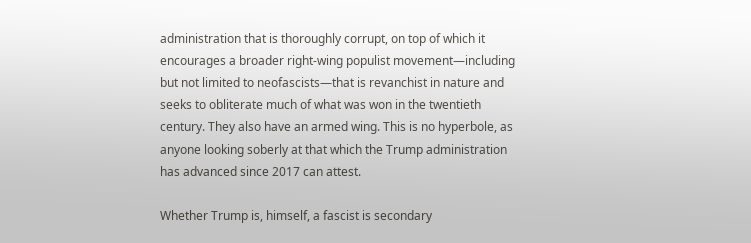administration that is thoroughly corrupt, on top of which it encourages a broader right-wing populist movement—including but not limited to neofascists—that is revanchist in nature and seeks to obliterate much of what was won in the twentieth century. They also have an armed wing. This is no hyperbole, as anyone looking soberly at that which the Trump administration has advanced since 2017 can attest.

Whether Trump is, himself, a fascist is secondary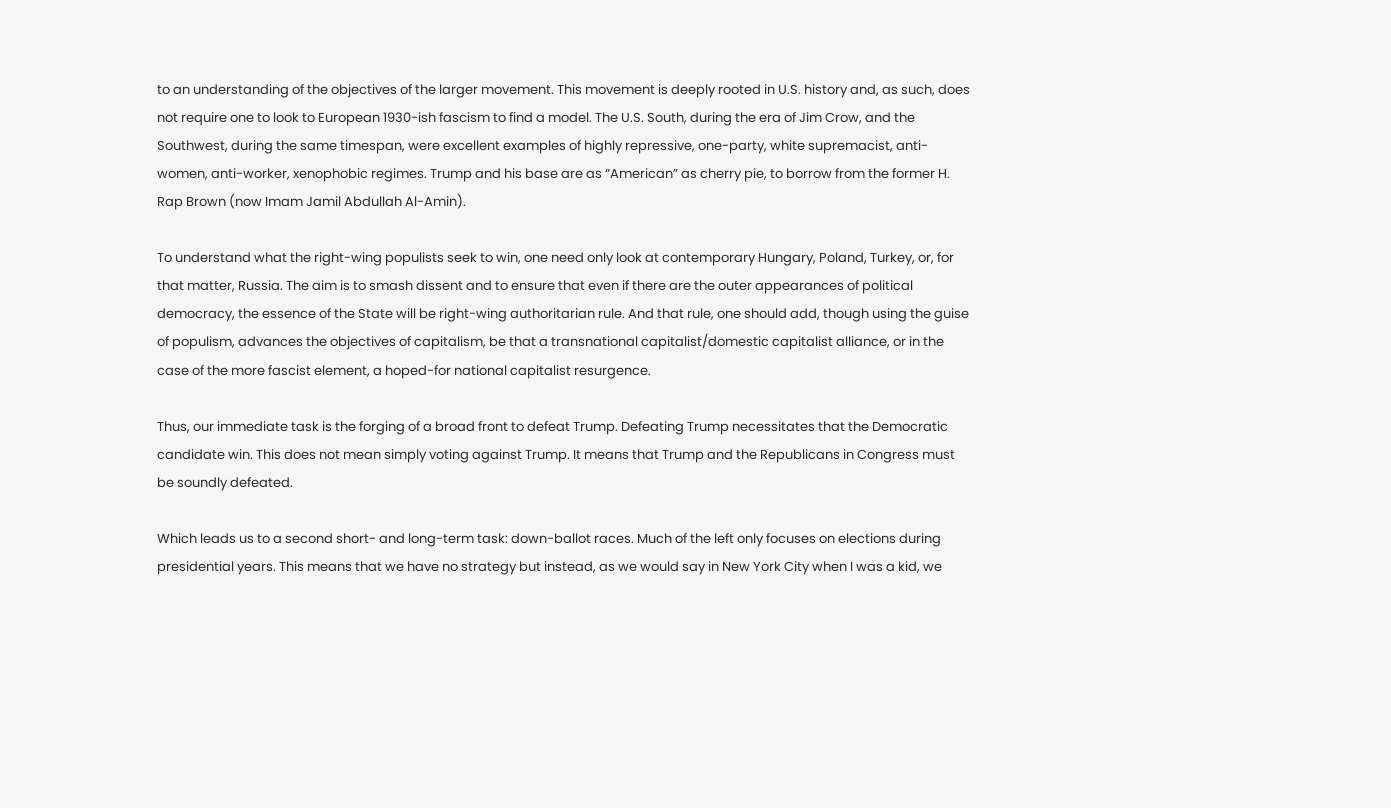to an understanding of the objectives of the larger movement. This movement is deeply rooted in U.S. history and, as such, does not require one to look to European 1930-ish fascism to find a model. The U.S. South, during the era of Jim Crow, and the Southwest, during the same timespan, were excellent examples of highly repressive, one-party, white supremacist, anti-women, anti-worker, xenophobic regimes. Trump and his base are as “American” as cherry pie, to borrow from the former H. Rap Brown (now Imam Jamil Abdullah Al-Amin).

To understand what the right-wing populists seek to win, one need only look at contemporary Hungary, Poland, Turkey, or, for that matter, Russia. The aim is to smash dissent and to ensure that even if there are the outer appearances of political democracy, the essence of the State will be right-wing authoritarian rule. And that rule, one should add, though using the guise of populism, advances the objectives of capitalism, be that a transnational capitalist/domestic capitalist alliance, or in the case of the more fascist element, a hoped-for national capitalist resurgence.

Thus, our immediate task is the forging of a broad front to defeat Trump. Defeating Trump necessitates that the Democratic candidate win. This does not mean simply voting against Trump. It means that Trump and the Republicans in Congress must be soundly defeated.

Which leads us to a second short- and long-term task: down-ballot races. Much of the left only focuses on elections during presidential years. This means that we have no strategy but instead, as we would say in New York City when I was a kid, we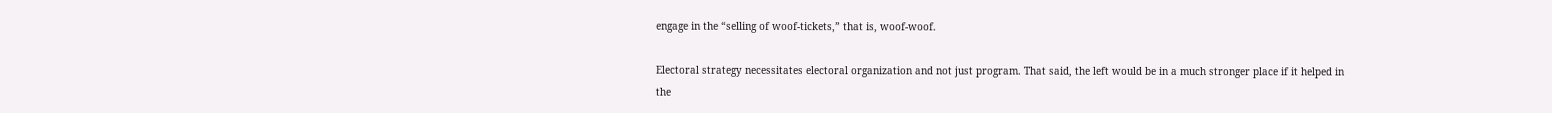engage in the “selling of woof-tickets,” that is, woof-woof.

Electoral strategy necessitates electoral organization and not just program. That said, the left would be in a much stronger place if it helped in the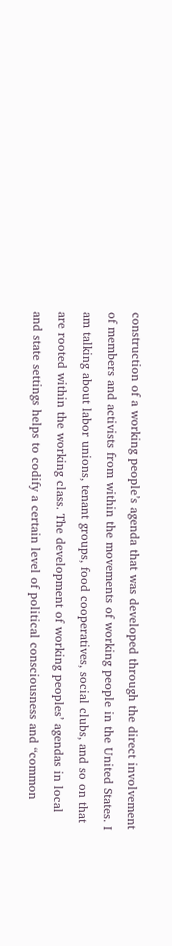construction of a working people’s agenda that was developed through the direct involvement of members and activists from within the movements of working people in the United States. I am talking about labor unions, tenant groups, food cooperatives, social clubs, and so on that are rooted within the working class. The development of working peoples’ agendas in local and state settings helps to codify a certain level of political consciousness and “common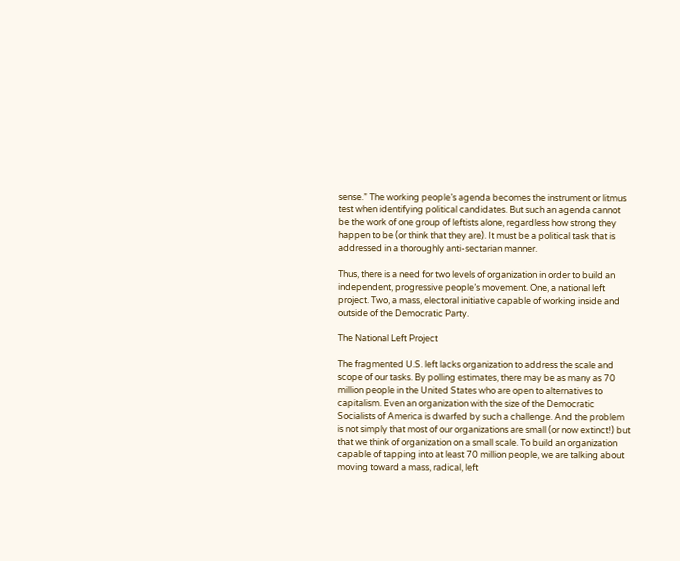sense.” The working people’s agenda becomes the instrument or litmus test when identifying political candidates. But such an agenda cannot be the work of one group of leftists alone, regardless how strong they happen to be (or think that they are). It must be a political task that is addressed in a thoroughly anti-sectarian manner.

Thus, there is a need for two levels of organization in order to build an independent, progressive people’s movement. One, a national left project. Two, a mass, electoral initiative capable of working inside and outside of the Democratic Party.

The National Left Project

The fragmented U.S. left lacks organization to address the scale and scope of our tasks. By polling estimates, there may be as many as 70 million people in the United States who are open to alternatives to capitalism. Even an organization with the size of the Democratic Socialists of America is dwarfed by such a challenge. And the problem is not simply that most of our organizations are small (or now extinct!) but that we think of organization on a small scale. To build an organization capable of tapping into at least 70 million people, we are talking about moving toward a mass, radical, left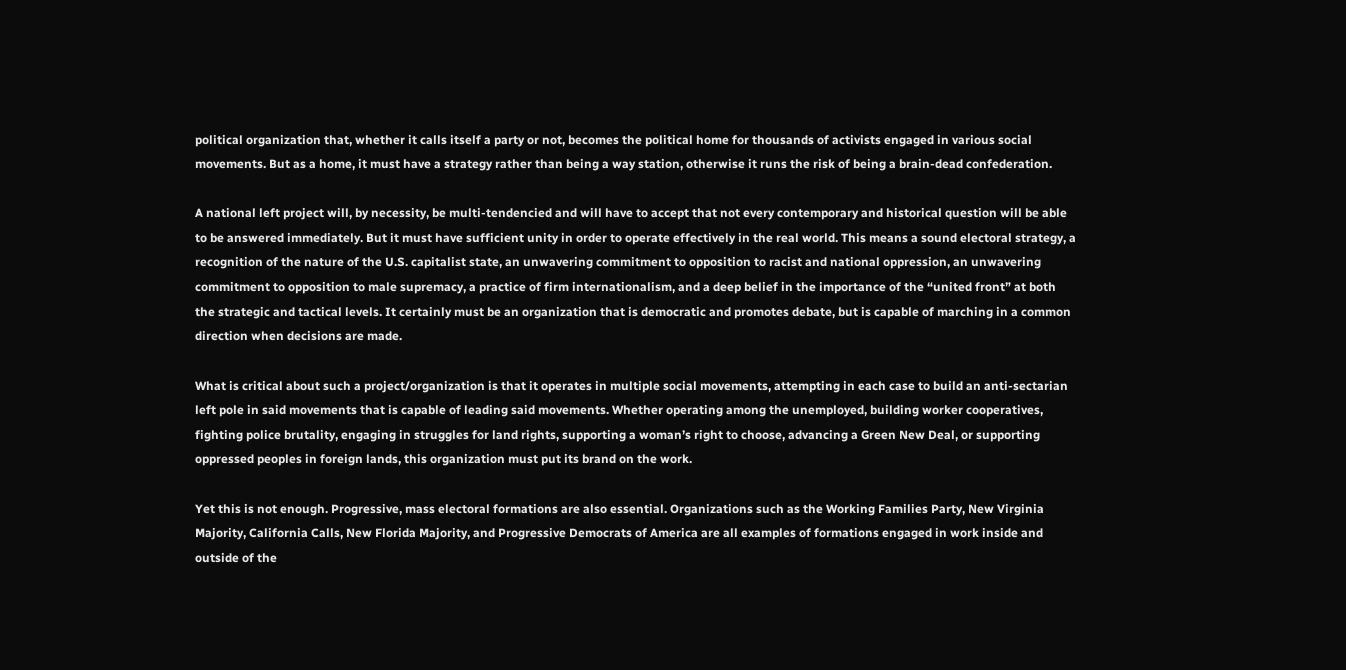political organization that, whether it calls itself a party or not, becomes the political home for thousands of activists engaged in various social movements. But as a home, it must have a strategy rather than being a way station, otherwise it runs the risk of being a brain-dead confederation.

A national left project will, by necessity, be multi-tendencied and will have to accept that not every contemporary and historical question will be able to be answered immediately. But it must have sufficient unity in order to operate effectively in the real world. This means a sound electoral strategy, a recognition of the nature of the U.S. capitalist state, an unwavering commitment to opposition to racist and national oppression, an unwavering commitment to opposition to male supremacy, a practice of firm internationalism, and a deep belief in the importance of the “united front” at both the strategic and tactical levels. It certainly must be an organization that is democratic and promotes debate, but is capable of marching in a common direction when decisions are made.

What is critical about such a project/organization is that it operates in multiple social movements, attempting in each case to build an anti-sectarian left pole in said movements that is capable of leading said movements. Whether operating among the unemployed, building worker cooperatives, fighting police brutality, engaging in struggles for land rights, supporting a woman’s right to choose, advancing a Green New Deal, or supporting oppressed peoples in foreign lands, this organization must put its brand on the work.

Yet this is not enough. Progressive, mass electoral formations are also essential. Organizations such as the Working Families Party, New Virginia Majority, California Calls, New Florida Majority, and Progressive Democrats of America are all examples of formations engaged in work inside and outside of the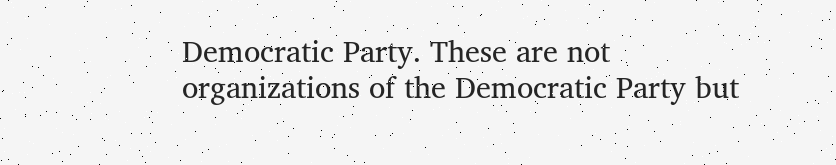Democratic Party. These are not organizations of the Democratic Party but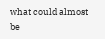what could almost be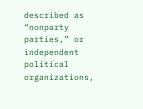described as “nonparty parties,” or independent political organizations,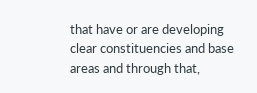that have or are developing clear constituencies and base areas and through that,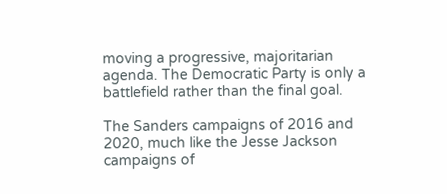moving a progressive, majoritarian agenda. The Democratic Party is only a battlefield rather than the final goal.

The Sanders campaigns of 2016 and 2020, much like the Jesse Jackson campaigns of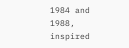1984 and 1988, inspired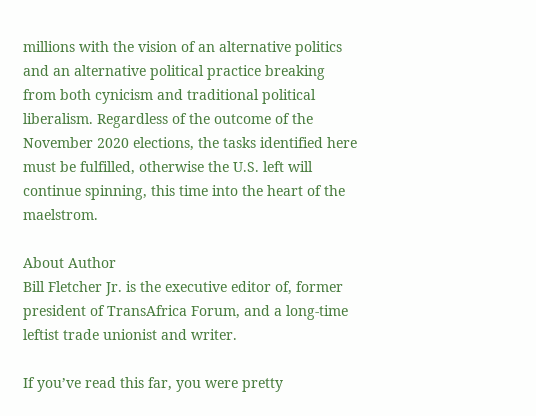millions with the vision of an alternative politics and an alternative political practice breaking from both cynicism and traditional political liberalism. Regardless of the outcome of the November 2020 elections, the tasks identified here must be fulfilled, otherwise the U.S. left will continue spinning, this time into the heart of the maelstrom.

About Author
Bill Fletcher Jr. is the executive editor of, former president of TransAfrica Forum, and a long-time leftist trade unionist and writer.

If you’ve read this far, you were pretty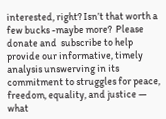interested, right? Isn’t that worth a few bucks -maybe more?  Please donate and  subscribe to help provide our informative, timely analysis unswerving in its commitment to struggles for peace, freedom, equality, and justice — what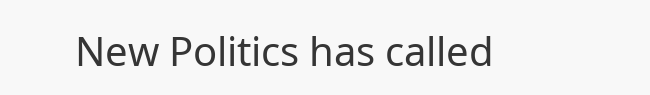New Politics has called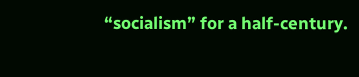“socialism” for a half-century.